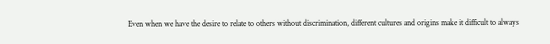Even when we have the desire to relate to others without discrimination, different cultures and origins make it difficult to always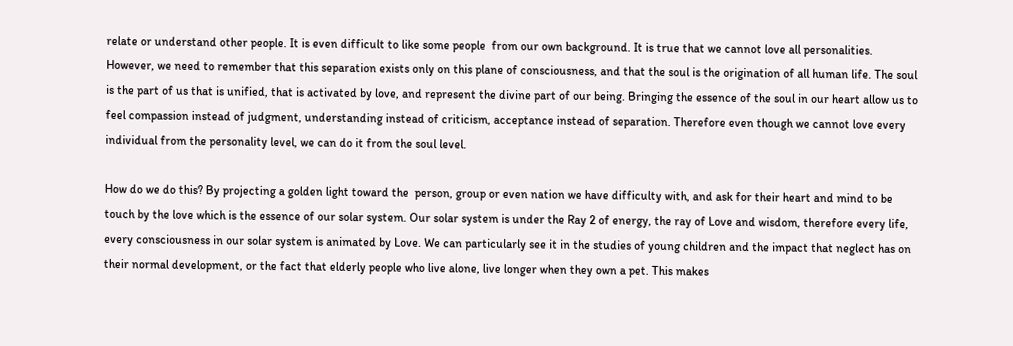relate or understand other people. It is even difficult to like some people  from our own background. It is true that we cannot love all personalities.  However, we need to remember that this separation exists only on this plane of consciousness, and that the soul is the origination of all human life. The soul is the part of us that is unified, that is activated by love, and represent the divine part of our being. Bringing the essence of the soul in our heart allow us to feel compassion instead of judgment, understanding instead of criticism, acceptance instead of separation. Therefore even though we cannot love every individual from the personality level, we can do it from the soul level.

How do we do this? By projecting a golden light toward the  person, group or even nation we have difficulty with, and ask for their heart and mind to be touch by the love which is the essence of our solar system. Our solar system is under the Ray 2 of energy, the ray of Love and wisdom, therefore every life, every consciousness in our solar system is animated by Love. We can particularly see it in the studies of young children and the impact that neglect has on their normal development, or the fact that elderly people who live alone, live longer when they own a pet. This makes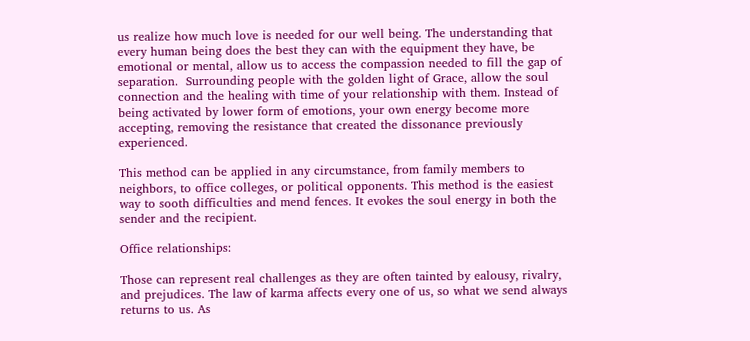us realize how much love is needed for our well being. The understanding that every human being does the best they can with the equipment they have, be emotional or mental, allow us to access the compassion needed to fill the gap of separation.  Surrounding people with the golden light of Grace, allow the soul connection and the healing with time of your relationship with them. Instead of being activated by lower form of emotions, your own energy become more accepting, removing the resistance that created the dissonance previously experienced.

This method can be applied in any circumstance, from family members to neighbors, to office colleges, or political opponents. This method is the easiest way to sooth difficulties and mend fences. It evokes the soul energy in both the sender and the recipient.

Office relationships:

Those can represent real challenges as they are often tainted by ealousy, rivalry, and prejudices. The law of karma affects every one of us, so what we send always returns to us. As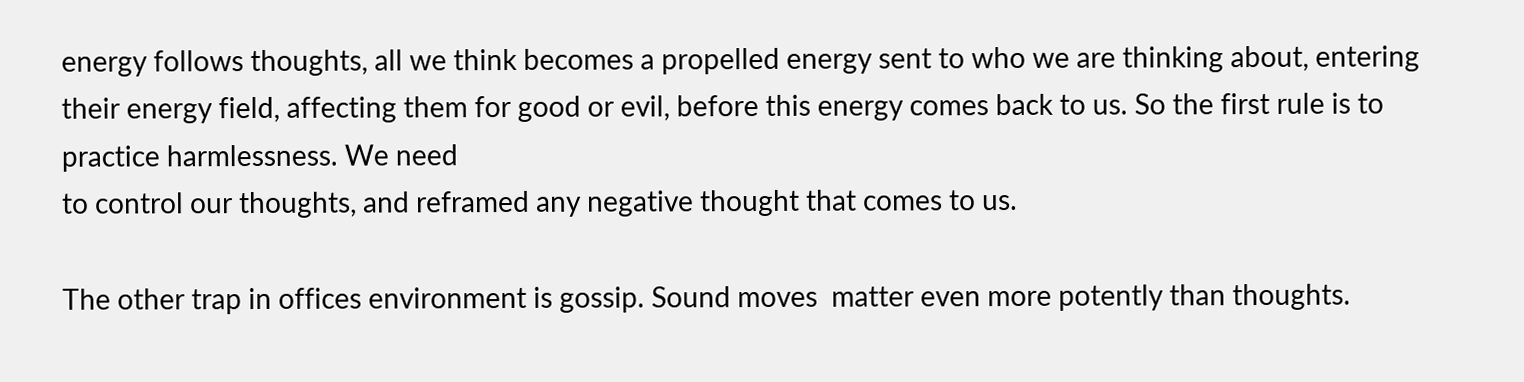energy follows thoughts, all we think becomes a propelled energy sent to who we are thinking about, entering their energy field, affecting them for good or evil, before this energy comes back to us. So the first rule is to practice harmlessness. We need
to control our thoughts, and reframed any negative thought that comes to us.

The other trap in offices environment is gossip. Sound moves  matter even more potently than thoughts.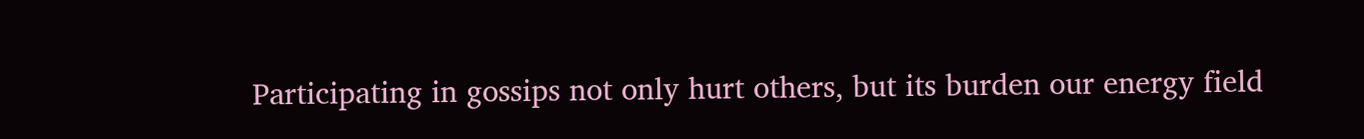Participating in gossips not only hurt others, but its burden our energy field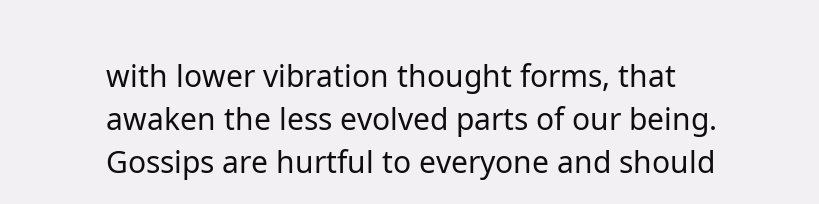with lower vibration thought forms, that awaken the less evolved parts of our being. Gossips are hurtful to everyone and should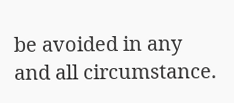be avoided in any and all circumstance.